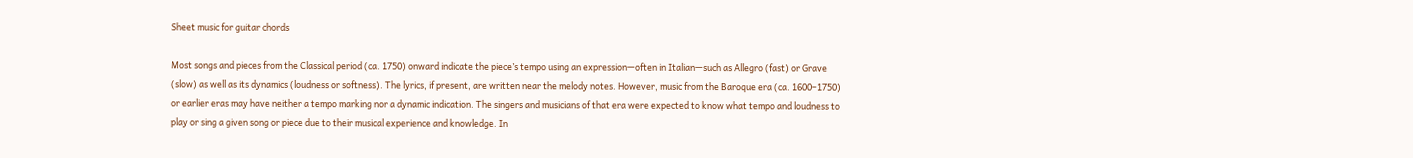Sheet music for guitar chords

Most songs and pieces from the Classical period (ca. 1750) onward indicate the piece’s tempo using an expression—often in Italian—such as Allegro (fast) or Grave (slow) as well as its dynamics (loudness or softness). The lyrics, if present, are written near the melody notes. However, music from the Baroque era (ca. 1600–1750) or earlier eras may have neither a tempo marking nor a dynamic indication. The singers and musicians of that era were expected to know what tempo and loudness to play or sing a given song or piece due to their musical experience and knowledge. In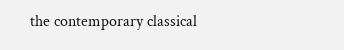the contemporary classical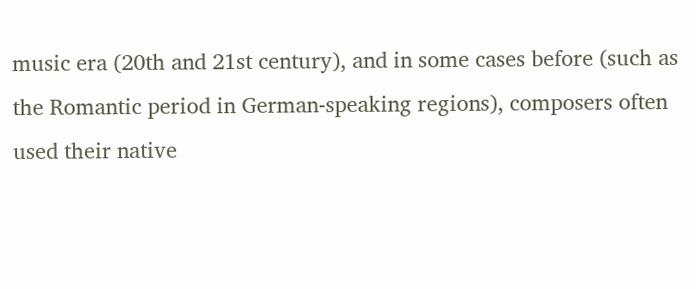music era (20th and 21st century), and in some cases before (such as the Romantic period in German-speaking regions), composers often used their native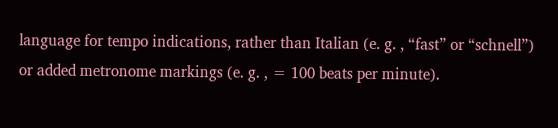language for tempo indications, rather than Italian (e. g. , “fast” or “schnell”) or added metronome markings (e. g. , = 100 beats per minute).